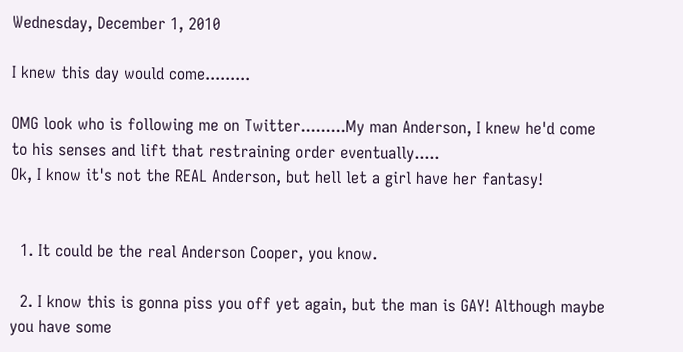Wednesday, December 1, 2010

I knew this day would come.........

OMG look who is following me on Twitter.........My man Anderson, I knew he'd come to his senses and lift that restraining order eventually.....
Ok, I know it's not the REAL Anderson, but hell let a girl have her fantasy!


  1. It could be the real Anderson Cooper, you know.

  2. I know this is gonna piss you off yet again, but the man is GAY! Although maybe you have some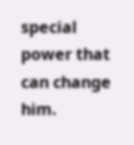special power that can change him.